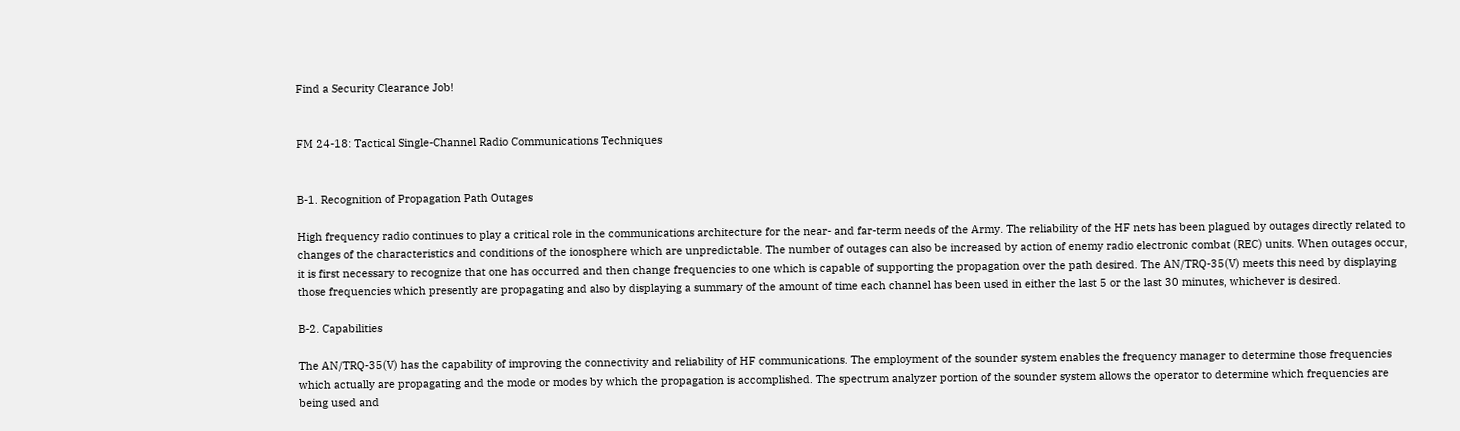Find a Security Clearance Job!


FM 24-18: Tactical Single-Channel Radio Communications Techniques


B-1. Recognition of Propagation Path Outages

High frequency radio continues to play a critical role in the communications architecture for the near- and far-term needs of the Army. The reliability of the HF nets has been plagued by outages directly related to changes of the characteristics and conditions of the ionosphere which are unpredictable. The number of outages can also be increased by action of enemy radio electronic combat (REC) units. When outages occur, it is first necessary to recognize that one has occurred and then change frequencies to one which is capable of supporting the propagation over the path desired. The AN/TRQ-35(V) meets this need by displaying those frequencies which presently are propagating and also by displaying a summary of the amount of time each channel has been used in either the last 5 or the last 30 minutes, whichever is desired.

B-2. Capabilities

The AN/TRQ-35(V) has the capability of improving the connectivity and reliability of HF communications. The employment of the sounder system enables the frequency manager to determine those frequencies which actually are propagating and the mode or modes by which the propagation is accomplished. The spectrum analyzer portion of the sounder system allows the operator to determine which frequencies are being used and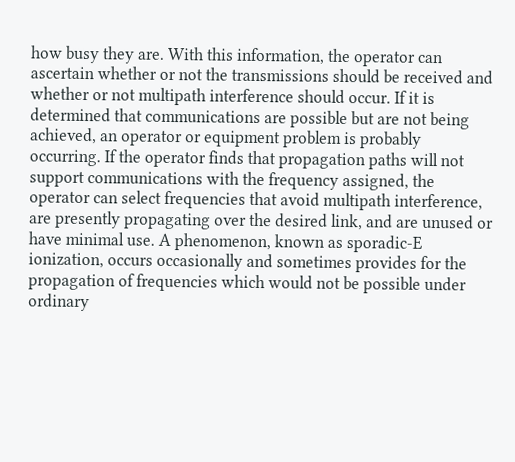how busy they are. With this information, the operator can ascertain whether or not the transmissions should be received and whether or not multipath interference should occur. If it is determined that communications are possible but are not being achieved, an operator or equipment problem is probably occurring. If the operator finds that propagation paths will not support communications with the frequency assigned, the operator can select frequencies that avoid multipath interference, are presently propagating over the desired link, and are unused or have minimal use. A phenomenon, known as sporadic-E ionization, occurs occasionally and sometimes provides for the propagation of frequencies which would not be possible under ordinary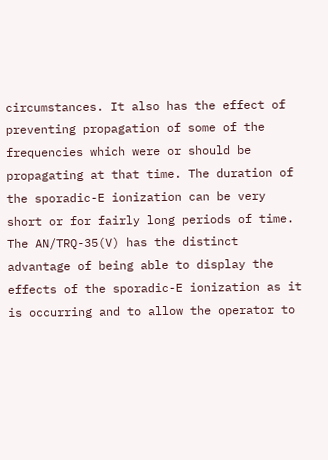circumstances. It also has the effect of preventing propagation of some of the frequencies which were or should be propagating at that time. The duration of the sporadic-E ionization can be very short or for fairly long periods of time. The AN/TRQ-35(V) has the distinct advantage of being able to display the effects of the sporadic-E ionization as it is occurring and to allow the operator to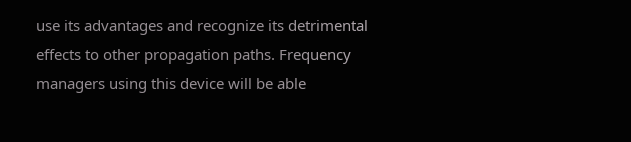use its advantages and recognize its detrimental effects to other propagation paths. Frequency managers using this device will be able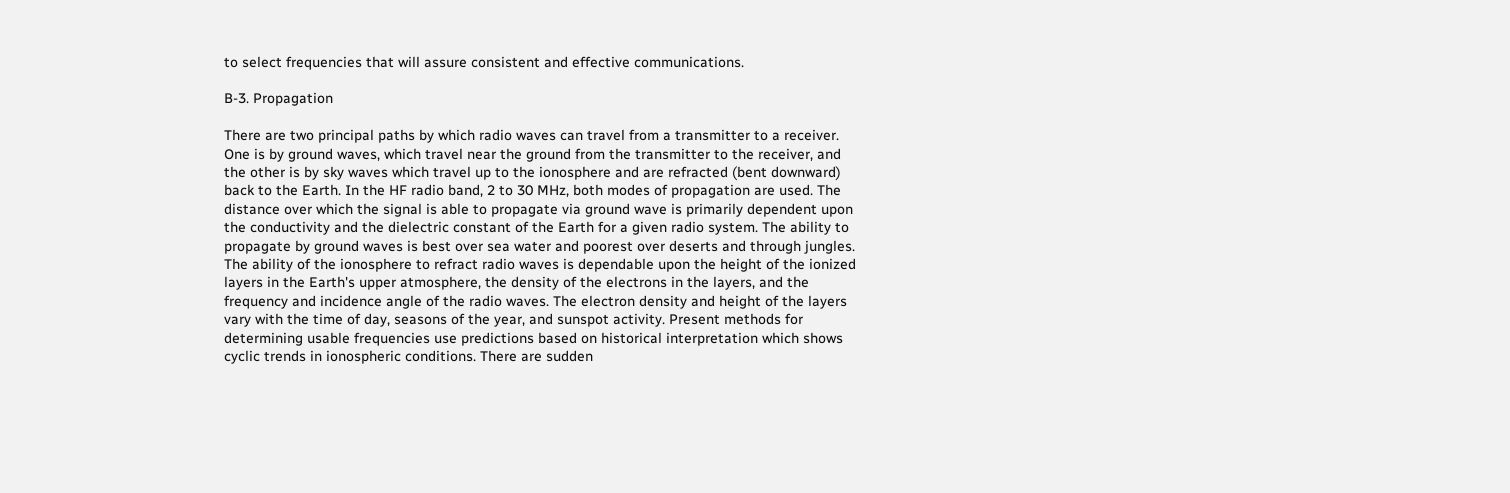to select frequencies that will assure consistent and effective communications.

B-3. Propagation

There are two principal paths by which radio waves can travel from a transmitter to a receiver. One is by ground waves, which travel near the ground from the transmitter to the receiver, and the other is by sky waves which travel up to the ionosphere and are refracted (bent downward) back to the Earth. In the HF radio band, 2 to 30 MHz, both modes of propagation are used. The distance over which the signal is able to propagate via ground wave is primarily dependent upon the conductivity and the dielectric constant of the Earth for a given radio system. The ability to propagate by ground waves is best over sea water and poorest over deserts and through jungles. The ability of the ionosphere to refract radio waves is dependable upon the height of the ionized layers in the Earth's upper atmosphere, the density of the electrons in the layers, and the frequency and incidence angle of the radio waves. The electron density and height of the layers vary with the time of day, seasons of the year, and sunspot activity. Present methods for determining usable frequencies use predictions based on historical interpretation which shows cyclic trends in ionospheric conditions. There are sudden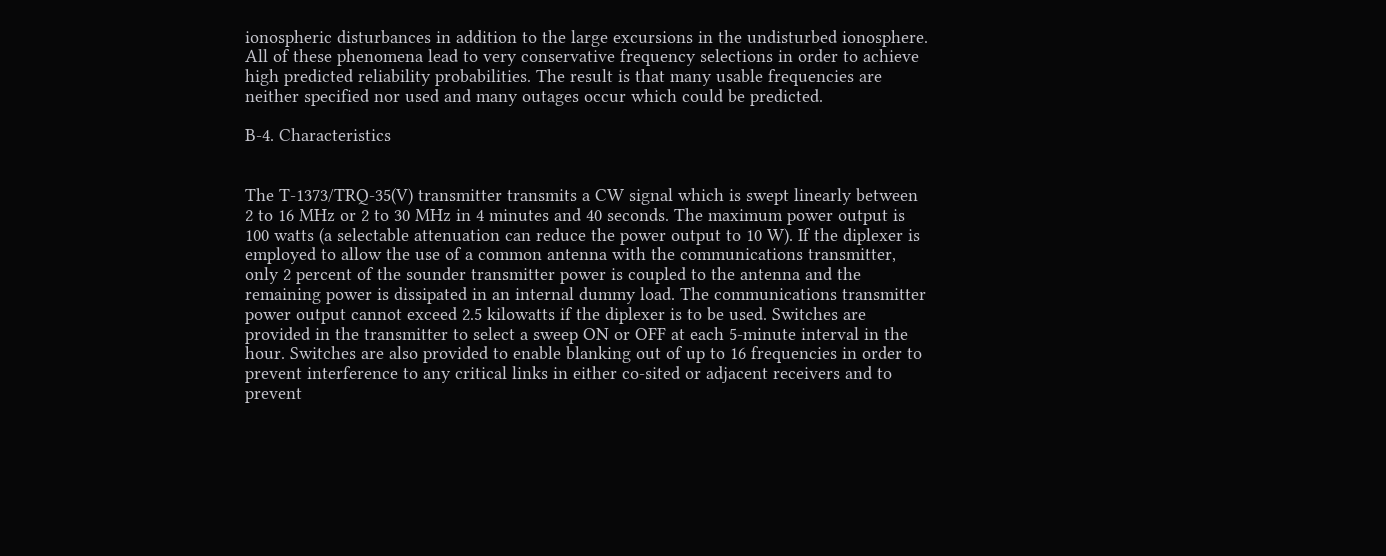ionospheric disturbances in addition to the large excursions in the undisturbed ionosphere. All of these phenomena lead to very conservative frequency selections in order to achieve high predicted reliability probabilities. The result is that many usable frequencies are neither specified nor used and many outages occur which could be predicted.

B-4. Characteristics


The T-1373/TRQ-35(V) transmitter transmits a CW signal which is swept linearly between 2 to 16 MHz or 2 to 30 MHz in 4 minutes and 40 seconds. The maximum power output is 100 watts (a selectable attenuation can reduce the power output to 10 W). If the diplexer is employed to allow the use of a common antenna with the communications transmitter, only 2 percent of the sounder transmitter power is coupled to the antenna and the remaining power is dissipated in an internal dummy load. The communications transmitter power output cannot exceed 2.5 kilowatts if the diplexer is to be used. Switches are provided in the transmitter to select a sweep ON or OFF at each 5-minute interval in the hour. Switches are also provided to enable blanking out of up to 16 frequencies in order to prevent interference to any critical links in either co-sited or adjacent receivers and to prevent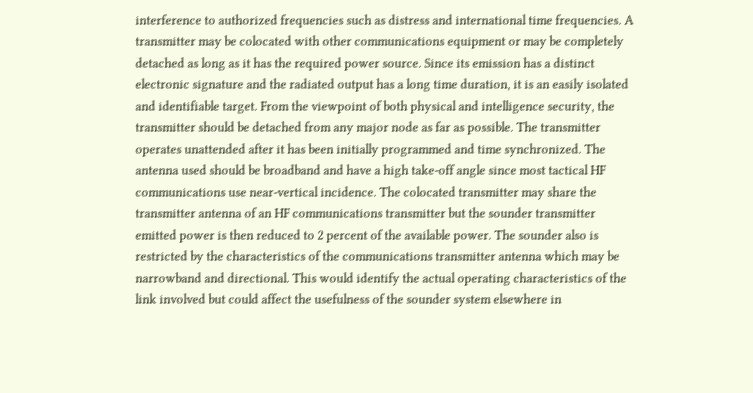interference to authorized frequencies such as distress and international time frequencies. A transmitter may be colocated with other communications equipment or may be completely detached as long as it has the required power source. Since its emission has a distinct electronic signature and the radiated output has a long time duration, it is an easily isolated and identifiable target. From the viewpoint of both physical and intelligence security, the transmitter should be detached from any major node as far as possible. The transmitter operates unattended after it has been initially programmed and time synchronized. The antenna used should be broadband and have a high take-off angle since most tactical HF communications use near-vertical incidence. The colocated transmitter may share the transmitter antenna of an HF communications transmitter but the sounder transmitter emitted power is then reduced to 2 percent of the available power. The sounder also is restricted by the characteristics of the communications transmitter antenna which may be narrowband and directional. This would identify the actual operating characteristics of the link involved but could affect the usefulness of the sounder system elsewhere in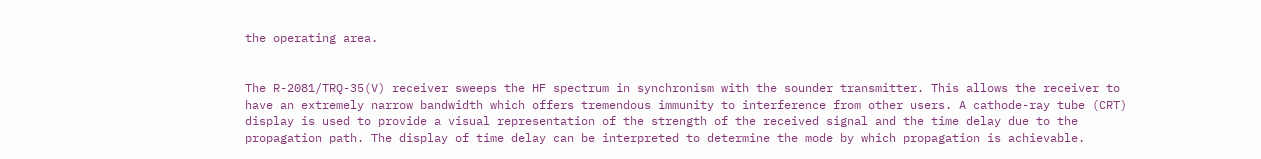the operating area.


The R-2081/TRQ-35(V) receiver sweeps the HF spectrum in synchronism with the sounder transmitter. This allows the receiver to have an extremely narrow bandwidth which offers tremendous immunity to interference from other users. A cathode-ray tube (CRT) display is used to provide a visual representation of the strength of the received signal and the time delay due to the propagation path. The display of time delay can be interpreted to determine the mode by which propagation is achievable.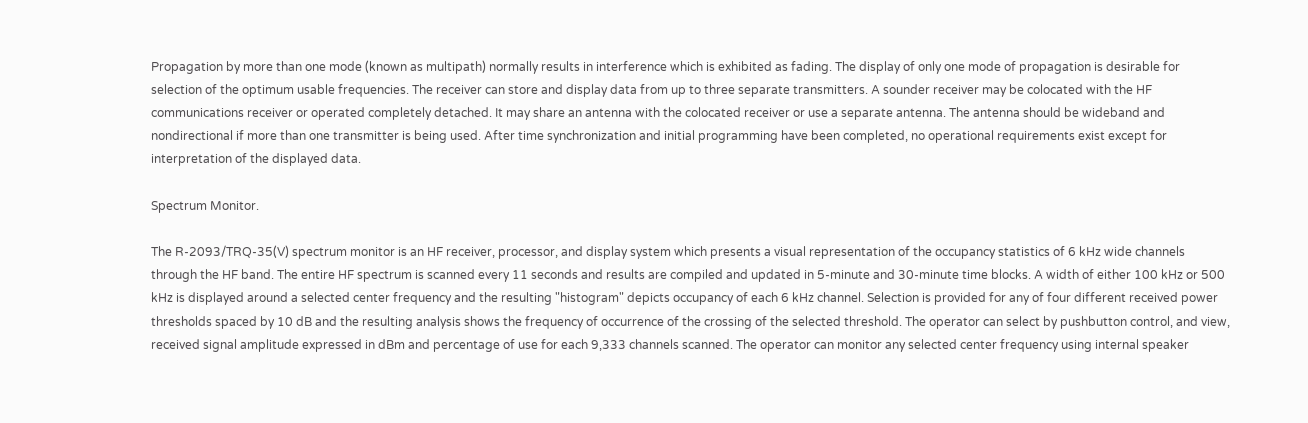Propagation by more than one mode (known as multipath) normally results in interference which is exhibited as fading. The display of only one mode of propagation is desirable for selection of the optimum usable frequencies. The receiver can store and display data from up to three separate transmitters. A sounder receiver may be colocated with the HF communications receiver or operated completely detached. It may share an antenna with the colocated receiver or use a separate antenna. The antenna should be wideband and nondirectional if more than one transmitter is being used. After time synchronization and initial programming have been completed, no operational requirements exist except for interpretation of the displayed data.

Spectrum Monitor.

The R-2093/TRQ-35(V) spectrum monitor is an HF receiver, processor, and display system which presents a visual representation of the occupancy statistics of 6 kHz wide channels through the HF band. The entire HF spectrum is scanned every 11 seconds and results are compiled and updated in 5-minute and 30-minute time blocks. A width of either 100 kHz or 500 kHz is displayed around a selected center frequency and the resulting "histogram" depicts occupancy of each 6 kHz channel. Selection is provided for any of four different received power thresholds spaced by 10 dB and the resulting analysis shows the frequency of occurrence of the crossing of the selected threshold. The operator can select by pushbutton control, and view, received signal amplitude expressed in dBm and percentage of use for each 9,333 channels scanned. The operator can monitor any selected center frequency using internal speaker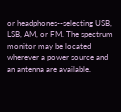or headphones--selecting USB, LSB, AM, or FM. The spectrum monitor may be located wherever a power source and an antenna are available.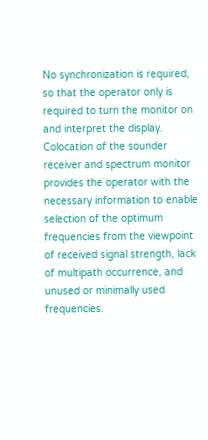No synchronization is required, so that the operator only is required to turn the monitor on and interpret the display. Colocation of the sounder receiver and spectrum monitor provides the operator with the necessary information to enable selection of the optimum frequencies from the viewpoint of received signal strength, lack of multipath occurrence, and unused or minimally used frequencies.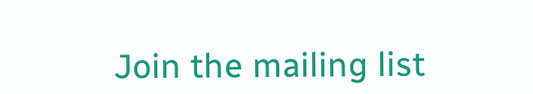Join the mailing list